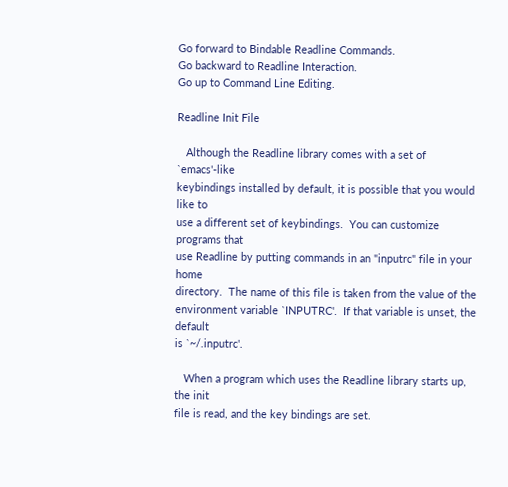Go forward to Bindable Readline Commands.
Go backward to Readline Interaction.
Go up to Command Line Editing.

Readline Init File

   Although the Readline library comes with a set of `emacs'-like
keybindings installed by default, it is possible that you would like to
use a different set of keybindings.  You can customize programs that
use Readline by putting commands in an "inputrc" file in your home
directory.  The name of this file is taken from the value of the
environment variable `INPUTRC'.  If that variable is unset, the default
is `~/.inputrc'.

   When a program which uses the Readline library starts up, the init
file is read, and the key bindings are set.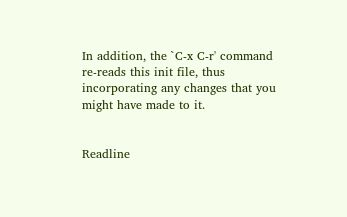In addition, the `C-x C-r' command re-reads this init file, thus
incorporating any changes that you might have made to it.


Readline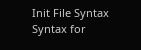Init File Syntax
Syntax for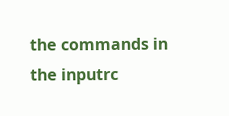the commands in the inputrc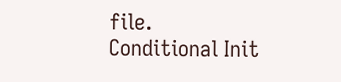file.
Conditional Init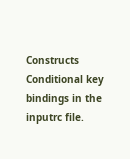Constructs
Conditional key bindings in the inputrc file.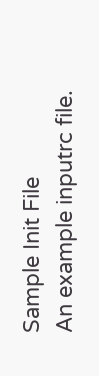Sample Init File
An example inputrc file.